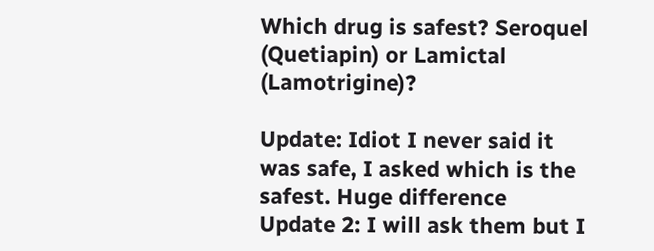Which drug is safest? Seroquel (Quetiapin) or Lamictal (Lamotrigine)?

Update: Idiot I never said it was safe, I asked which is the safest. Huge difference
Update 2: I will ask them but I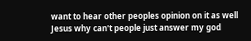want to hear other peoples opinion on it as well
Jesus why can't people just answer my god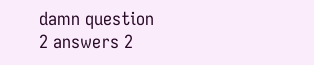damn question
2 answers 2